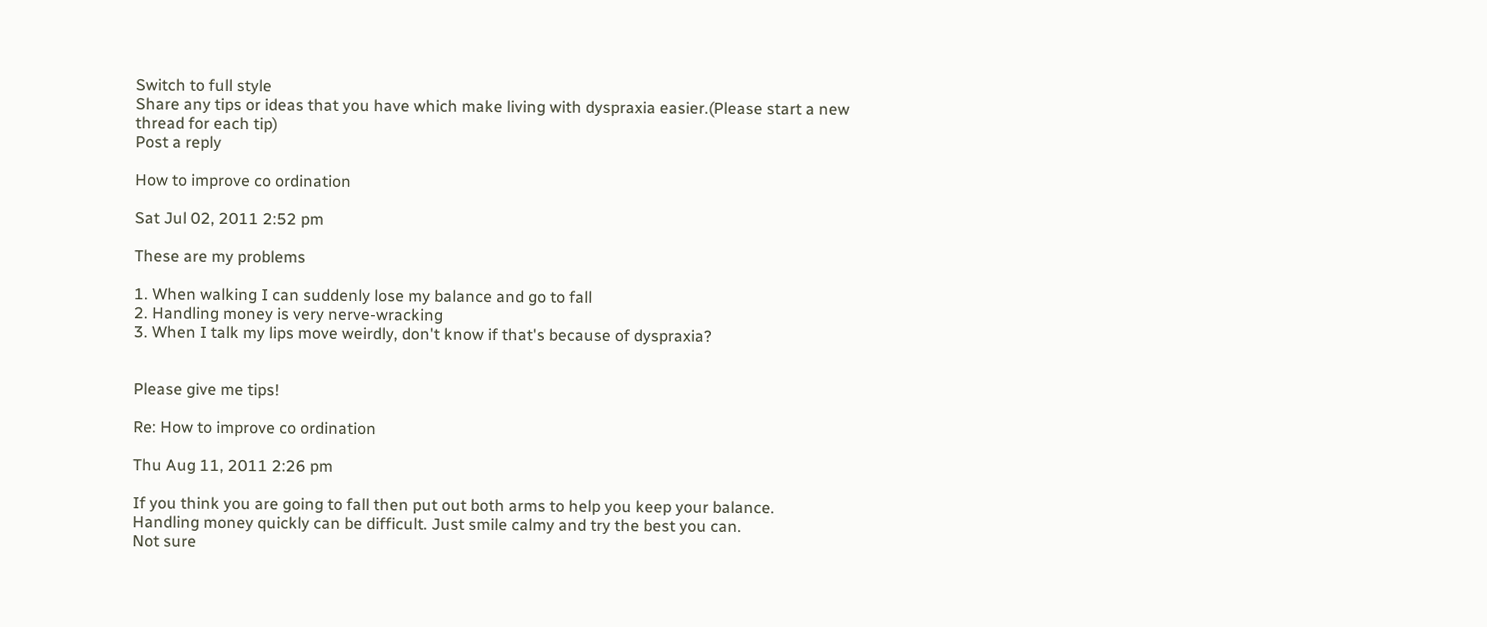Switch to full style
Share any tips or ideas that you have which make living with dyspraxia easier.(Please start a new thread for each tip)
Post a reply

How to improve co ordination

Sat Jul 02, 2011 2:52 pm

These are my problems

1. When walking I can suddenly lose my balance and go to fall
2. Handling money is very nerve-wracking
3. When I talk my lips move weirdly, don't know if that's because of dyspraxia?


Please give me tips!

Re: How to improve co ordination

Thu Aug 11, 2011 2:26 pm

If you think you are going to fall then put out both arms to help you keep your balance.
Handling money quickly can be difficult. Just smile calmy and try the best you can.
Not sure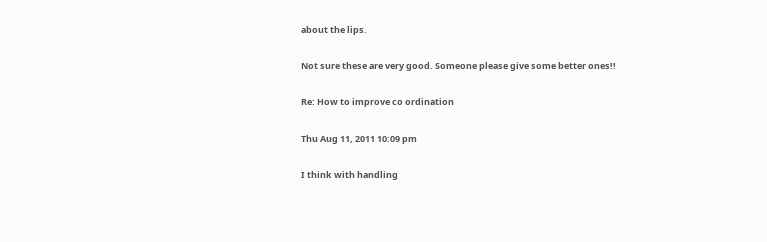about the lips.

Not sure these are very good. Someone please give some better ones!!

Re: How to improve co ordination

Thu Aug 11, 2011 10:09 pm

I think with handling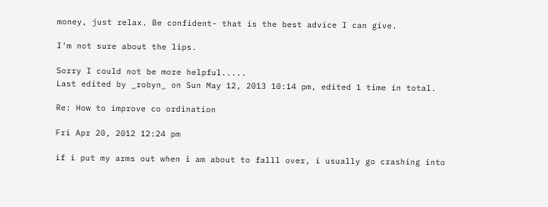money, just relax. Be confident- that is the best advice I can give.

I'm not sure about the lips.

Sorry I could not be more helpful.....
Last edited by _robyn_ on Sun May 12, 2013 10:14 pm, edited 1 time in total.

Re: How to improve co ordination

Fri Apr 20, 2012 12:24 pm

if i put my arms out when i am about to falll over, i usually go crashing into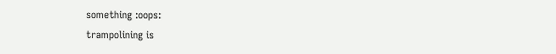something :oops:
trampolining is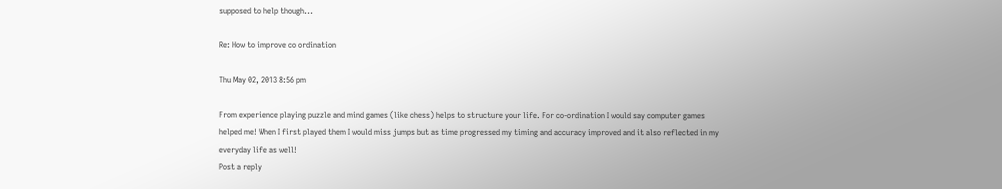supposed to help though...

Re: How to improve co ordination

Thu May 02, 2013 8:56 pm

From experience playing puzzle and mind games (like chess) helps to structure your life. For co-ordination I would say computer games helped me! When I first played them I would miss jumps but as time progressed my timing and accuracy improved and it also reflected in my everyday life as well!
Post a reply